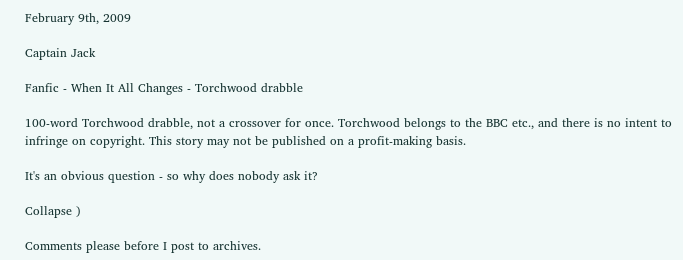February 9th, 2009

Captain Jack

Fanfic - When It All Changes - Torchwood drabble

100-word Torchwood drabble, not a crossover for once. Torchwood belongs to the BBC etc., and there is no intent to infringe on copyright. This story may not be published on a profit-making basis.

It's an obvious question - so why does nobody ask it?

Collapse )

Comments please before I post to archives.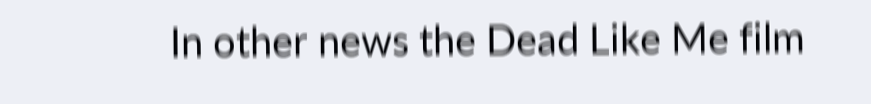In other news the Dead Like Me film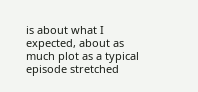is about what I expected, about as much plot as a typical episode stretched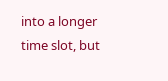into a longer time slot, but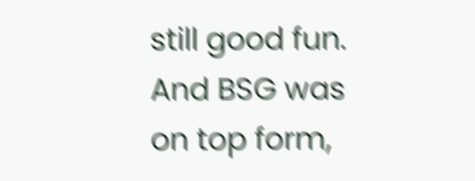still good fun. And BSG was on top form,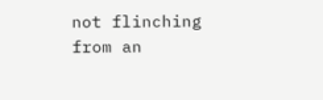not flinching from an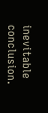inevitable conclusion.